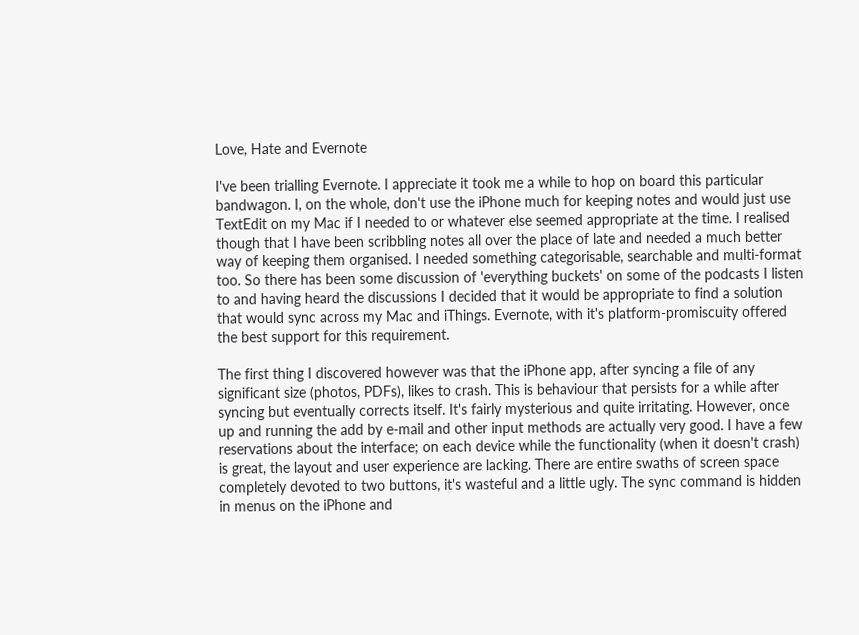Love, Hate and Evernote

I've been trialling Evernote. I appreciate it took me a while to hop on board this particular bandwagon. I, on the whole, don't use the iPhone much for keeping notes and would just use TextEdit on my Mac if I needed to or whatever else seemed appropriate at the time. I realised though that I have been scribbling notes all over the place of late and needed a much better way of keeping them organised. I needed something categorisable, searchable and multi-format too. So there has been some discussion of 'everything buckets' on some of the podcasts I listen to and having heard the discussions I decided that it would be appropriate to find a solution that would sync across my Mac and iThings. Evernote, with it's platform-promiscuity offered the best support for this requirement.

The first thing I discovered however was that the iPhone app, after syncing a file of any significant size (photos, PDFs), likes to crash. This is behaviour that persists for a while after syncing but eventually corrects itself. It's fairly mysterious and quite irritating. However, once up and running the add by e-mail and other input methods are actually very good. I have a few reservations about the interface; on each device while the functionality (when it doesn't crash) is great, the layout and user experience are lacking. There are entire swaths of screen space completely devoted to two buttons, it's wasteful and a little ugly. The sync command is hidden in menus on the iPhone and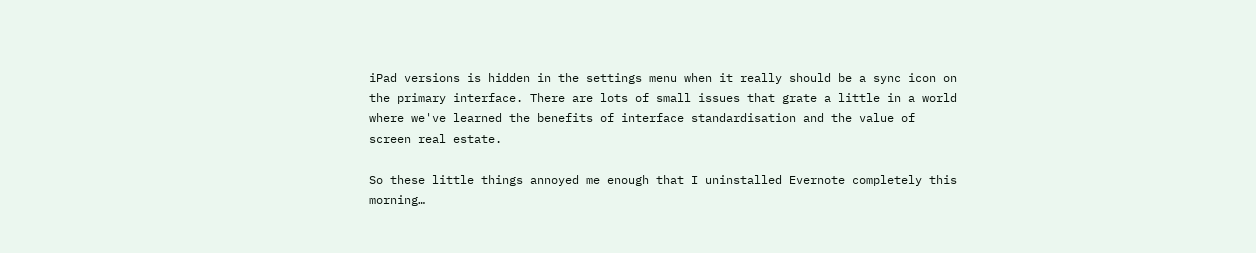iPad versions is hidden in the settings menu when it really should be a sync icon on the primary interface. There are lots of small issues that grate a little in a world where we've learned the benefits of interface standardisation and the value of screen real estate.

So these little things annoyed me enough that I uninstalled Evernote completely this morning…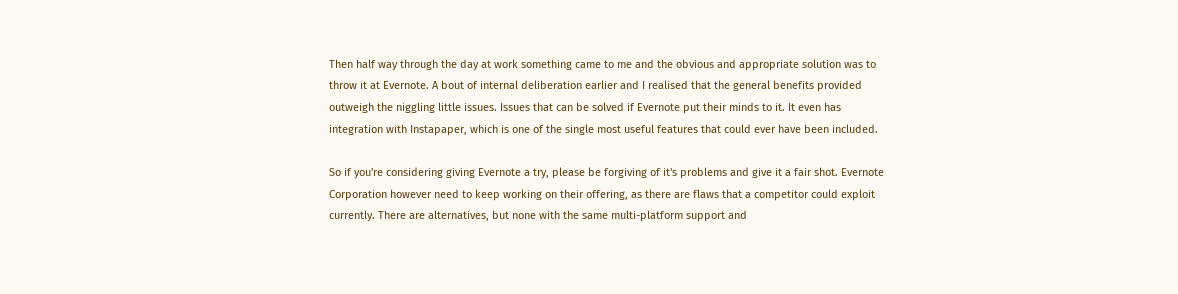Then half way through the day at work something came to me and the obvious and appropriate solution was to throw it at Evernote. A bout of internal deliberation earlier and I realised that the general benefits provided outweigh the niggling little issues. Issues that can be solved if Evernote put their minds to it. It even has integration with Instapaper, which is one of the single most useful features that could ever have been included.

So if you're considering giving Evernote a try, please be forgiving of it's problems and give it a fair shot. Evernote Corporation however need to keep working on their offering, as there are flaws that a competitor could exploit currently. There are alternatives, but none with the same multi-platform support and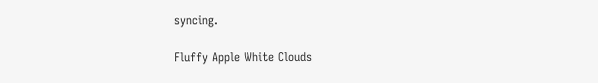syncing.

Fluffy Apple White Clouds